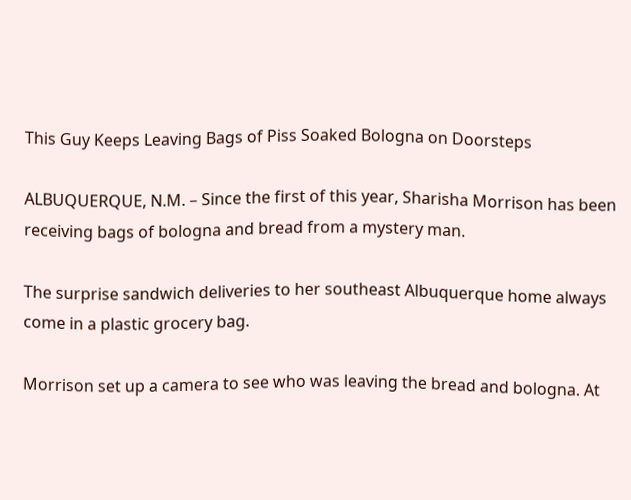This Guy Keeps Leaving Bags of Piss Soaked Bologna on Doorsteps

ALBUQUERQUE, N.M. – Since the first of this year, Sharisha Morrison has been receiving bags of bologna and bread from a mystery man.

The surprise sandwich deliveries to her southeast Albuquerque home always come in a plastic grocery bag.

Morrison set up a camera to see who was leaving the bread and bologna. At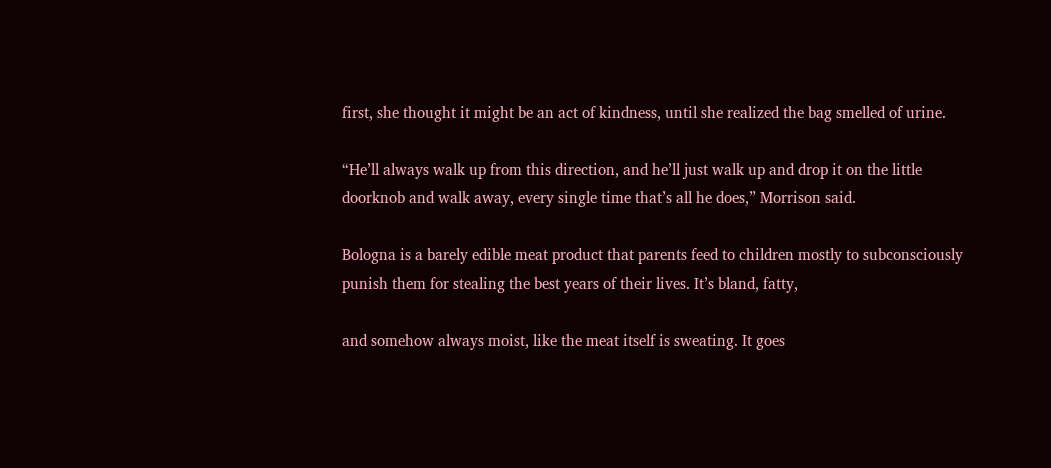first, she thought it might be an act of kindness, until she realized the bag smelled of urine.

“He’ll always walk up from this direction, and he’ll just walk up and drop it on the little doorknob and walk away, every single time that’s all he does,” Morrison said.

Bologna is a barely edible meat product that parents feed to children mostly to subconsciously punish them for stealing the best years of their lives. It’s bland, fatty,

and somehow always moist, like the meat itself is sweating. It goes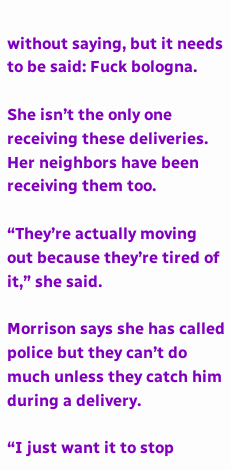without saying, but it needs to be said: Fuck bologna.

She isn’t the only one receiving these deliveries. Her neighbors have been receiving them too.

“They’re actually moving out because they’re tired of it,” she said.

Morrison says she has called police but they can’t do much unless they catch him during a delivery.

“I just want it to stop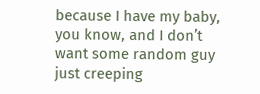because I have my baby, you know, and I don’t want some random guy just creeping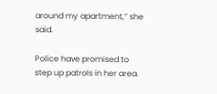around my apartment,” she said.

Police have promised to step up patrols in her area.